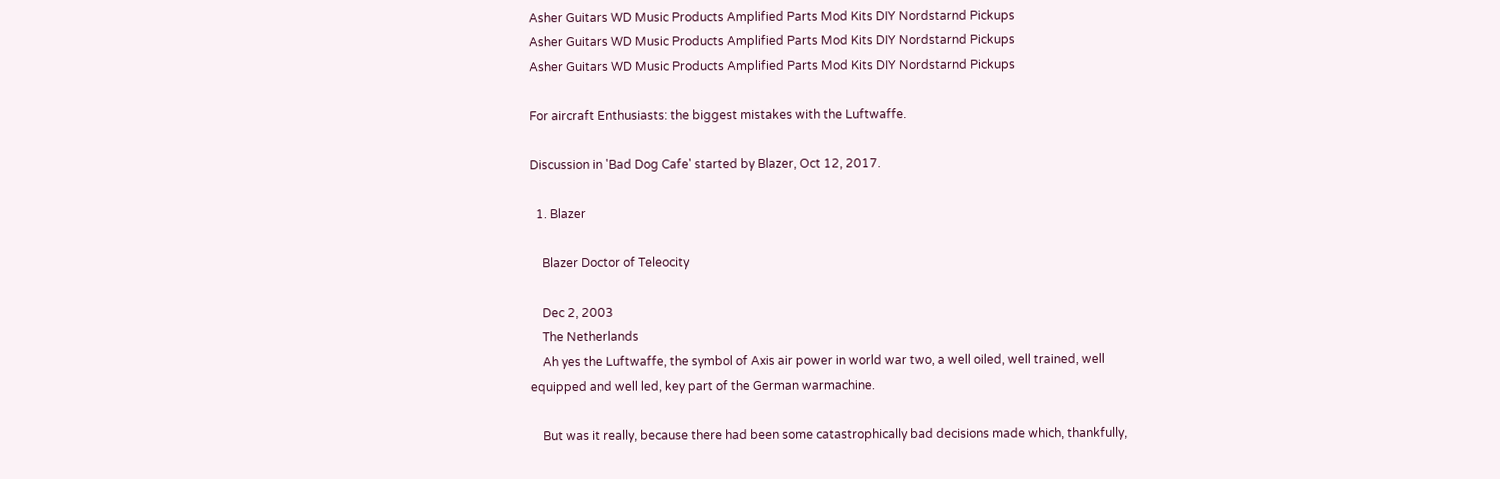Asher Guitars WD Music Products Amplified Parts Mod Kits DIY Nordstarnd Pickups
Asher Guitars WD Music Products Amplified Parts Mod Kits DIY Nordstarnd Pickups
Asher Guitars WD Music Products Amplified Parts Mod Kits DIY Nordstarnd Pickups

For aircraft Enthusiasts: the biggest mistakes with the Luftwaffe.

Discussion in 'Bad Dog Cafe' started by Blazer, Oct 12, 2017.

  1. Blazer

    Blazer Doctor of Teleocity

    Dec 2, 2003
    The Netherlands
    Ah yes the Luftwaffe, the symbol of Axis air power in world war two, a well oiled, well trained, well equipped and well led, key part of the German warmachine.

    But was it really, because there had been some catastrophically bad decisions made which, thankfully,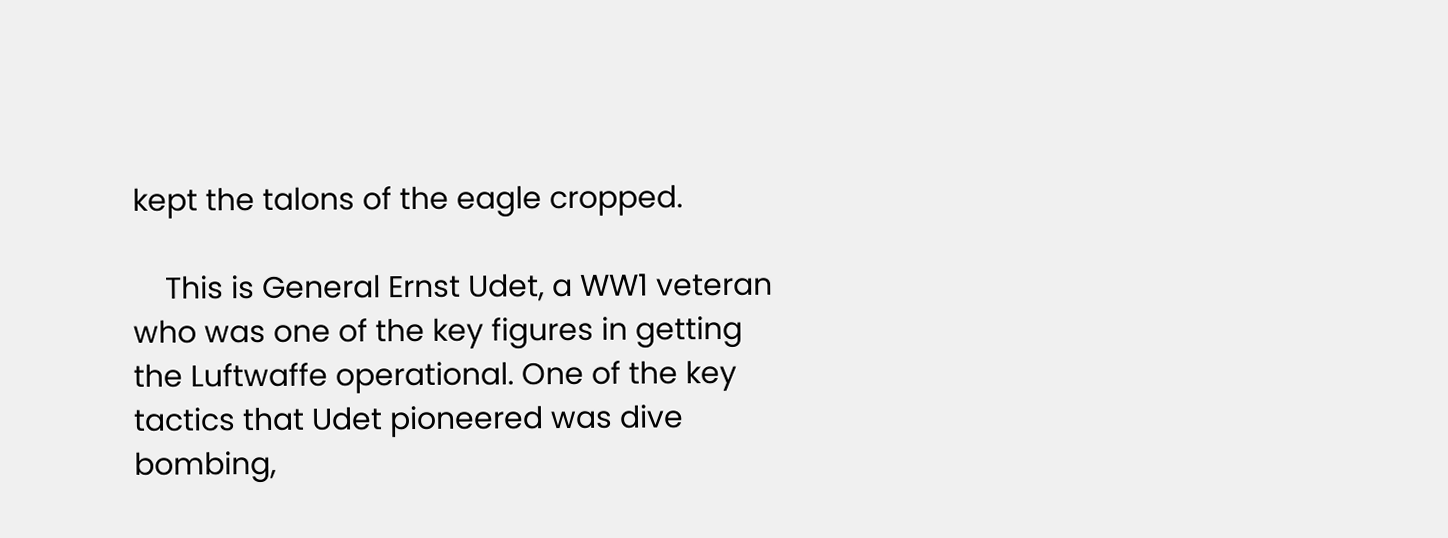kept the talons of the eagle cropped.

    This is General Ernst Udet, a WW1 veteran who was one of the key figures in getting the Luftwaffe operational. One of the key tactics that Udet pioneered was dive bombing,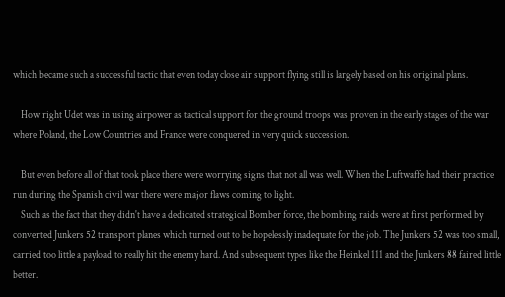which became such a successful tactic that even today close air support flying still is largely based on his original plans.

    How right Udet was in using airpower as tactical support for the ground troops was proven in the early stages of the war where Poland, the Low Countries and France were conquered in very quick succession.

    But even before all of that took place there were worrying signs that not all was well. When the Luftwaffe had their practice run during the Spanish civil war there were major flaws coming to light.
    Such as the fact that they didn't have a dedicated strategical Bomber force, the bombing raids were at first performed by converted Junkers 52 transport planes which turned out to be hopelessly inadequate for the job. The Junkers 52 was too small, carried too little a payload to really hit the enemy hard. And subsequent types like the Heinkel 111 and the Junkers 88 faired little better.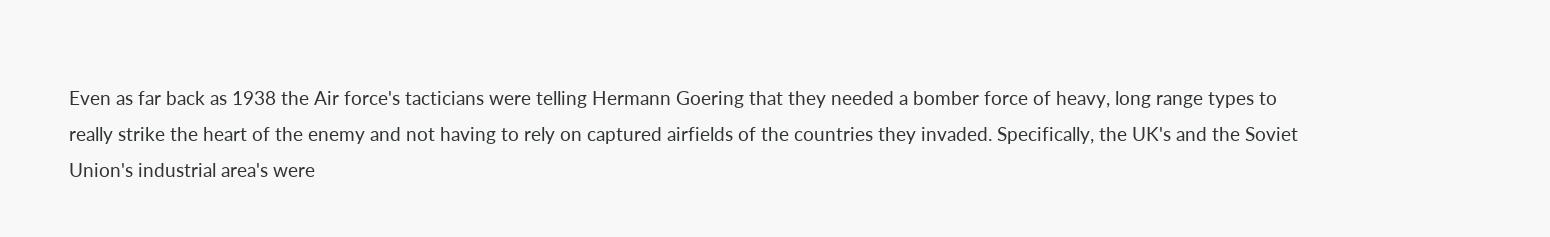Even as far back as 1938 the Air force's tacticians were telling Hermann Goering that they needed a bomber force of heavy, long range types to really strike the heart of the enemy and not having to rely on captured airfields of the countries they invaded. Specifically, the UK's and the Soviet Union's industrial area's were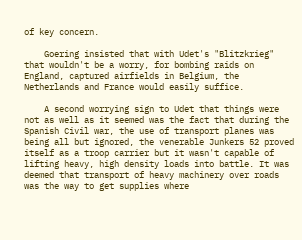of key concern.

    Goering insisted that with Udet's "Blitzkrieg" that wouldn't be a worry, for bombing raids on England, captured airfields in Belgium, the Netherlands and France would easily suffice.

    A second worrying sign to Udet that things were not as well as it seemed was the fact that during the Spanish Civil war, the use of transport planes was being all but ignored, the venerable Junkers 52 proved itself as a troop carrier but it wasn't capable of lifting heavy, high density loads into battle. It was deemed that transport of heavy machinery over roads was the way to get supplies where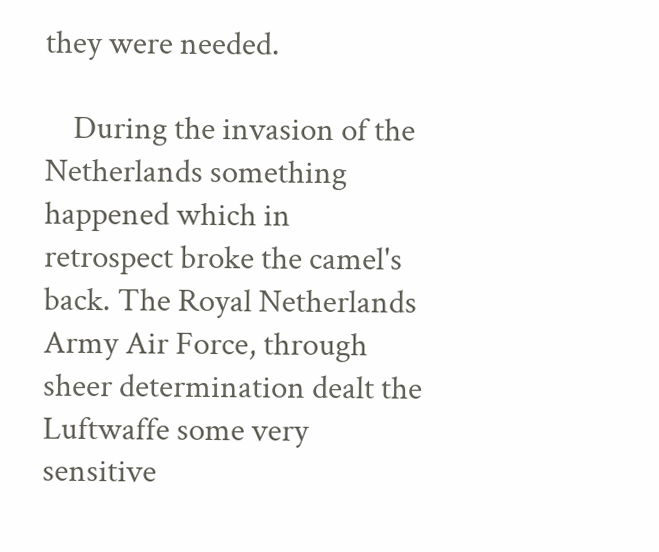they were needed.

    During the invasion of the Netherlands something happened which in retrospect broke the camel's back. The Royal Netherlands Army Air Force, through sheer determination dealt the Luftwaffe some very sensitive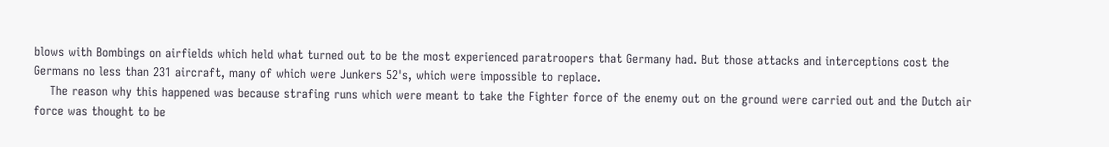blows with Bombings on airfields which held what turned out to be the most experienced paratroopers that Germany had. But those attacks and interceptions cost the Germans no less than 231 aircraft, many of which were Junkers 52's, which were impossible to replace.
    The reason why this happened was because strafing runs which were meant to take the Fighter force of the enemy out on the ground were carried out and the Dutch air force was thought to be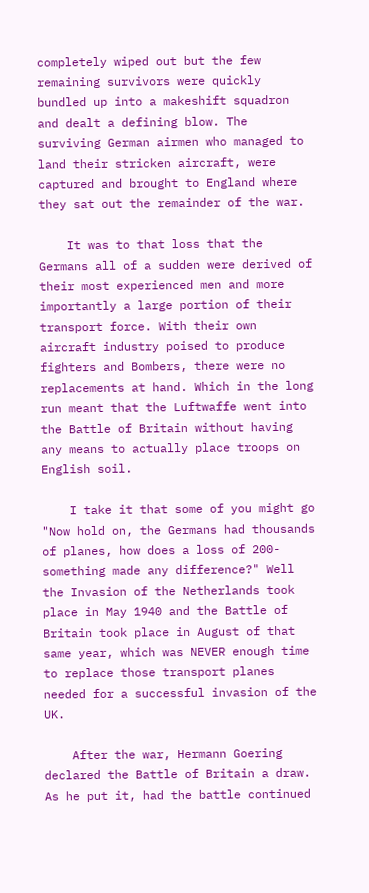completely wiped out but the few remaining survivors were quickly bundled up into a makeshift squadron and dealt a defining blow. The surviving German airmen who managed to land their stricken aircraft, were captured and brought to England where they sat out the remainder of the war.

    It was to that loss that the Germans all of a sudden were derived of their most experienced men and more importantly a large portion of their transport force. With their own aircraft industry poised to produce fighters and Bombers, there were no replacements at hand. Which in the long run meant that the Luftwaffe went into the Battle of Britain without having any means to actually place troops on English soil.

    I take it that some of you might go "Now hold on, the Germans had thousands of planes, how does a loss of 200-something made any difference?" Well the Invasion of the Netherlands took place in May 1940 and the Battle of Britain took place in August of that same year, which was NEVER enough time to replace those transport planes needed for a successful invasion of the UK.

    After the war, Hermann Goering declared the Battle of Britain a draw. As he put it, had the battle continued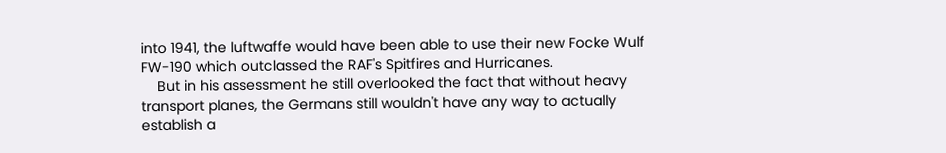into 1941, the luftwaffe would have been able to use their new Focke Wulf FW-190 which outclassed the RAF's Spitfires and Hurricanes.
    But in his assessment he still overlooked the fact that without heavy transport planes, the Germans still wouldn't have any way to actually establish a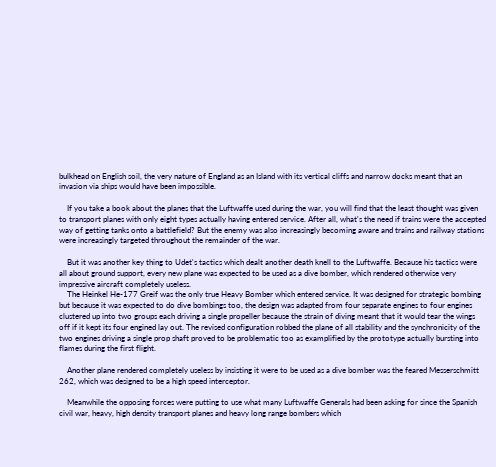bulkhead on English soil, the very nature of England as an Island with its vertical cliffs and narrow docks meant that an invasion via ships would have been impossible.

    If you take a book about the planes that the Luftwaffe used during the war, you will find that the least thought was given to transport planes with only eight types actually having entered service. After all, what's the need if trains were the accepted way of getting tanks onto a battlefield? But the enemy was also increasingly becoming aware and trains and railway stations were increasingly targeted throughout the remainder of the war.

    But it was another key thing to Udet's tactics which dealt another death knell to the Luftwaffe. Because his tactics were all about ground support, every new plane was expected to be used as a dive bomber, which rendered otherwise very impressive aircraft completely useless.
    The Heinkel He-177 Greif was the only true Heavy Bomber which entered service. It was designed for strategic bombing but because it was expected to do dive bombings too, the design was adapted from four separate engines to four engines clustered up into two groups each driving a single propeller because the strain of diving meant that it would tear the wings off if it kept its four engined lay out. The revised configuration robbed the plane of all stability and the synchronicity of the two engines driving a single prop shaft proved to be problematic too as examplified by the prototype actually bursting into flames during the first flight.

    Another plane rendered completely useless by insisting it were to be used as a dive bomber was the feared Messerschmitt 262, which was designed to be a high speed interceptor.

    Meanwhile the opposing forces were putting to use what many Luftwaffe Generals had been asking for since the Spanish civil war, heavy, high density transport planes and heavy long range bombers which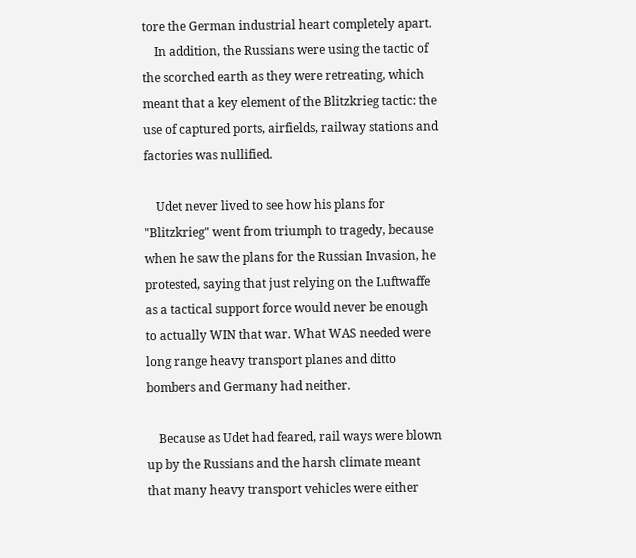tore the German industrial heart completely apart.
    In addition, the Russians were using the tactic of the scorched earth as they were retreating, which meant that a key element of the Blitzkrieg tactic: the use of captured ports, airfields, railway stations and factories was nullified.

    Udet never lived to see how his plans for "Blitzkrieg" went from triumph to tragedy, because when he saw the plans for the Russian Invasion, he protested, saying that just relying on the Luftwaffe as a tactical support force would never be enough to actually WIN that war. What WAS needed were long range heavy transport planes and ditto bombers and Germany had neither.

    Because as Udet had feared, rail ways were blown up by the Russians and the harsh climate meant that many heavy transport vehicles were either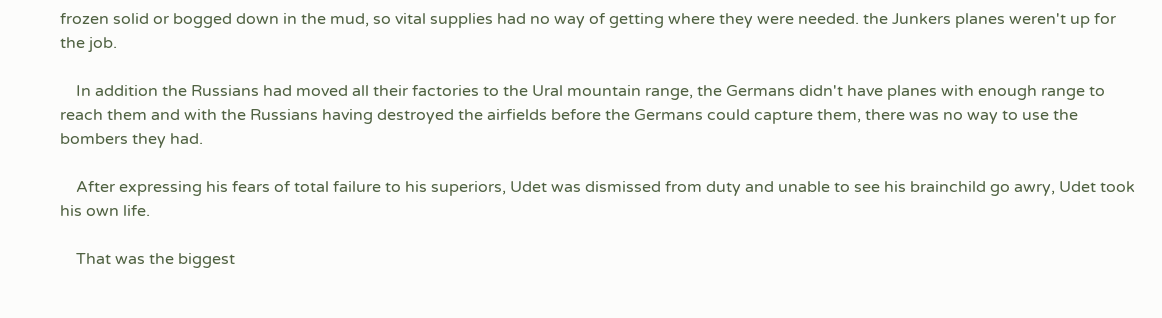frozen solid or bogged down in the mud, so vital supplies had no way of getting where they were needed. the Junkers planes weren't up for the job.

    In addition the Russians had moved all their factories to the Ural mountain range, the Germans didn't have planes with enough range to reach them and with the Russians having destroyed the airfields before the Germans could capture them, there was no way to use the bombers they had.

    After expressing his fears of total failure to his superiors, Udet was dismissed from duty and unable to see his brainchild go awry, Udet took his own life.

    That was the biggest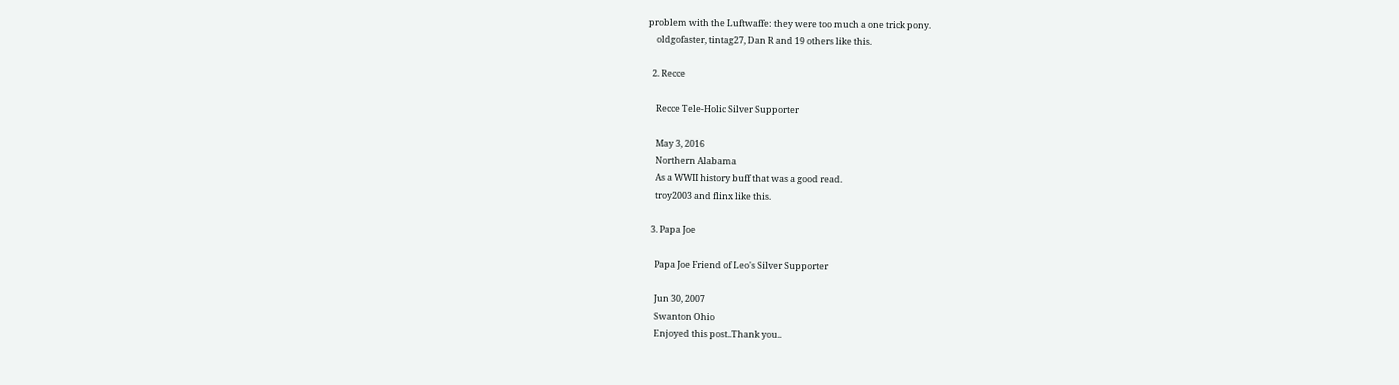problem with the Luftwaffe: they were too much a one trick pony.
    oldgofaster, tintag27, Dan R and 19 others like this.

  2. Recce

    Recce Tele-Holic Silver Supporter

    May 3, 2016
    Northern Alabama
    As a WWII history buff that was a good read.
    troy2003 and flinx like this.

  3. Papa Joe

    Papa Joe Friend of Leo's Silver Supporter

    Jun 30, 2007
    Swanton Ohio
    Enjoyed this post..Thank you..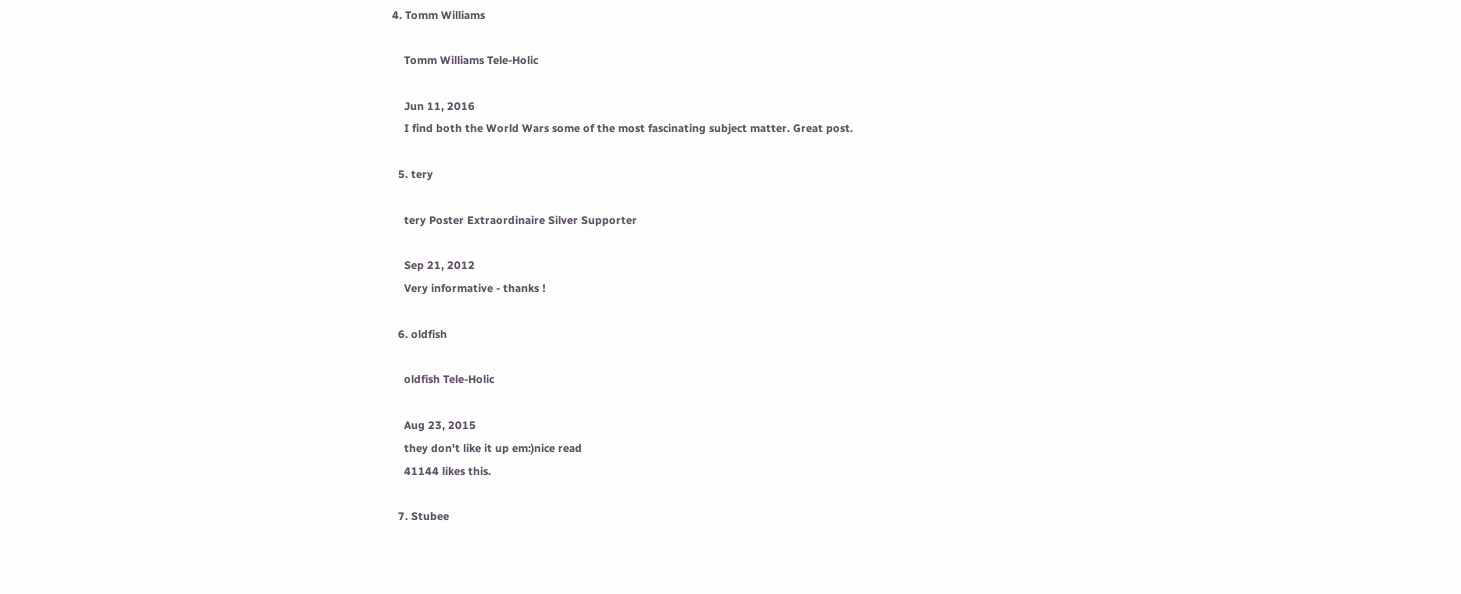4. Tomm Williams

    Tomm Williams Tele-Holic

    Jun 11, 2016
    I find both the World Wars some of the most fascinating subject matter. Great post.

  5. tery

    tery Poster Extraordinaire Silver Supporter

    Sep 21, 2012
    Very informative - thanks !

  6. oldfish

    oldfish Tele-Holic

    Aug 23, 2015
    they don't like it up em:)nice read
    41144 likes this.

  7. Stubee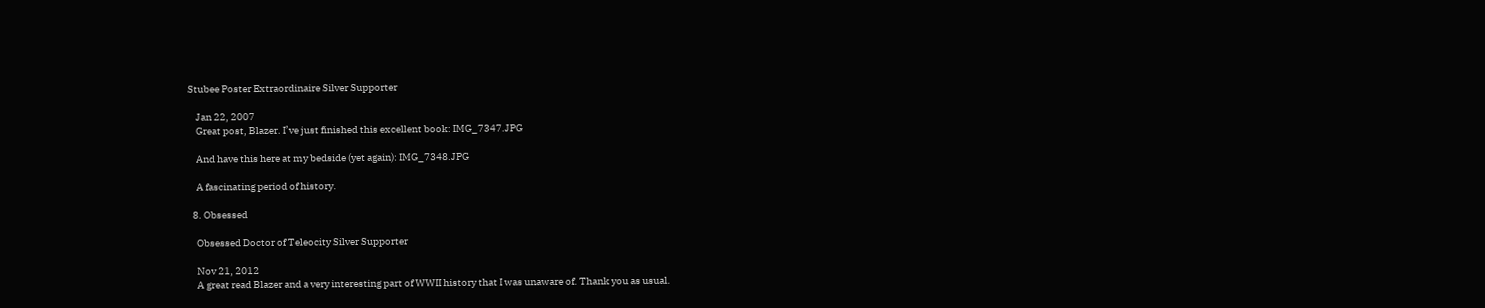Stubee Poster Extraordinaire Silver Supporter

    Jan 22, 2007
    Great post, Blazer. I’ve just finished this excellent book: IMG_7347.JPG

    And have this here at my bedside (yet again): IMG_7348.JPG

    A fascinating period of history.

  8. Obsessed

    Obsessed Doctor of Teleocity Silver Supporter

    Nov 21, 2012
    A great read Blazer and a very interesting part of WWII history that I was unaware of. Thank you as usual.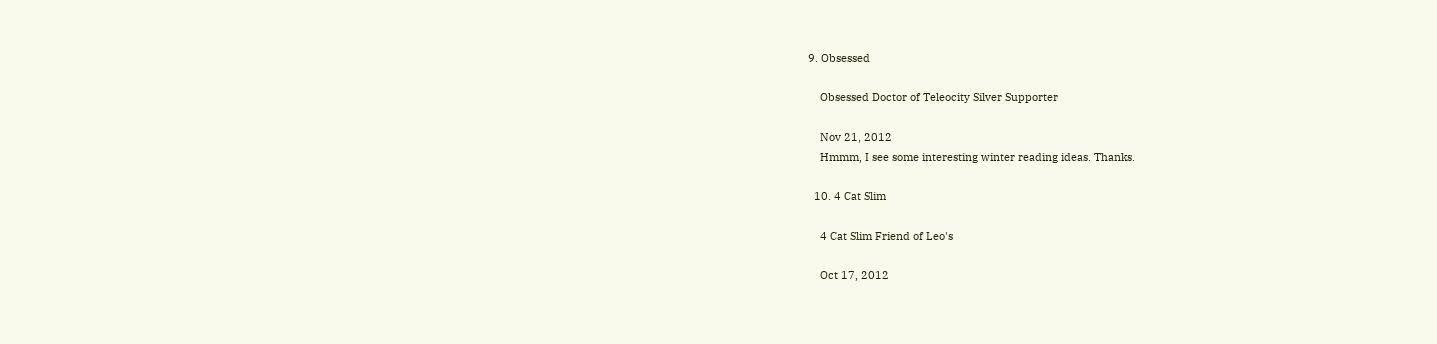9. Obsessed

    Obsessed Doctor of Teleocity Silver Supporter

    Nov 21, 2012
    Hmmm, I see some interesting winter reading ideas. Thanks.

  10. 4 Cat Slim

    4 Cat Slim Friend of Leo's

    Oct 17, 2012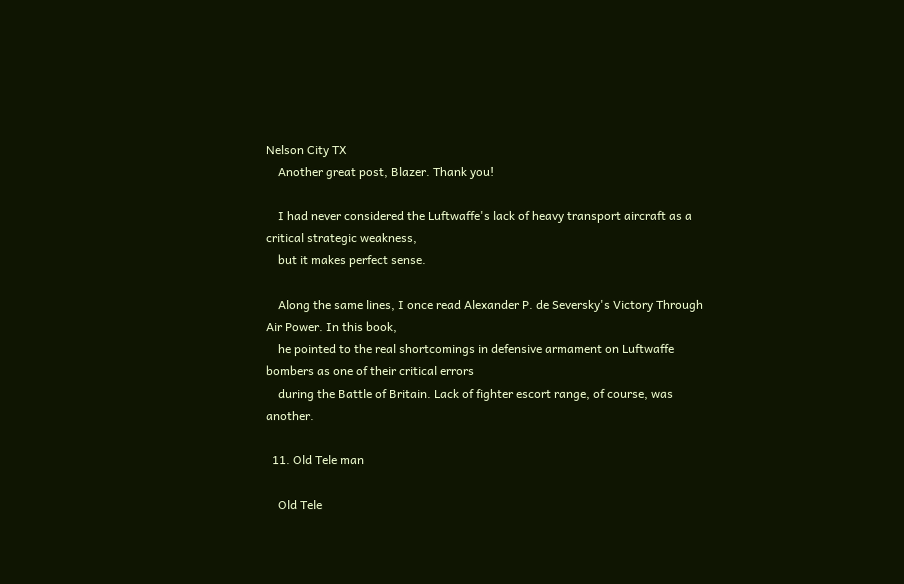Nelson City TX
    Another great post, Blazer. Thank you!

    I had never considered the Luftwaffe's lack of heavy transport aircraft as a critical strategic weakness,
    but it makes perfect sense.

    Along the same lines, I once read Alexander P. de Seversky's Victory Through Air Power. In this book,
    he pointed to the real shortcomings in defensive armament on Luftwaffe bombers as one of their critical errors
    during the Battle of Britain. Lack of fighter escort range, of course, was another.

  11. Old Tele man

    Old Tele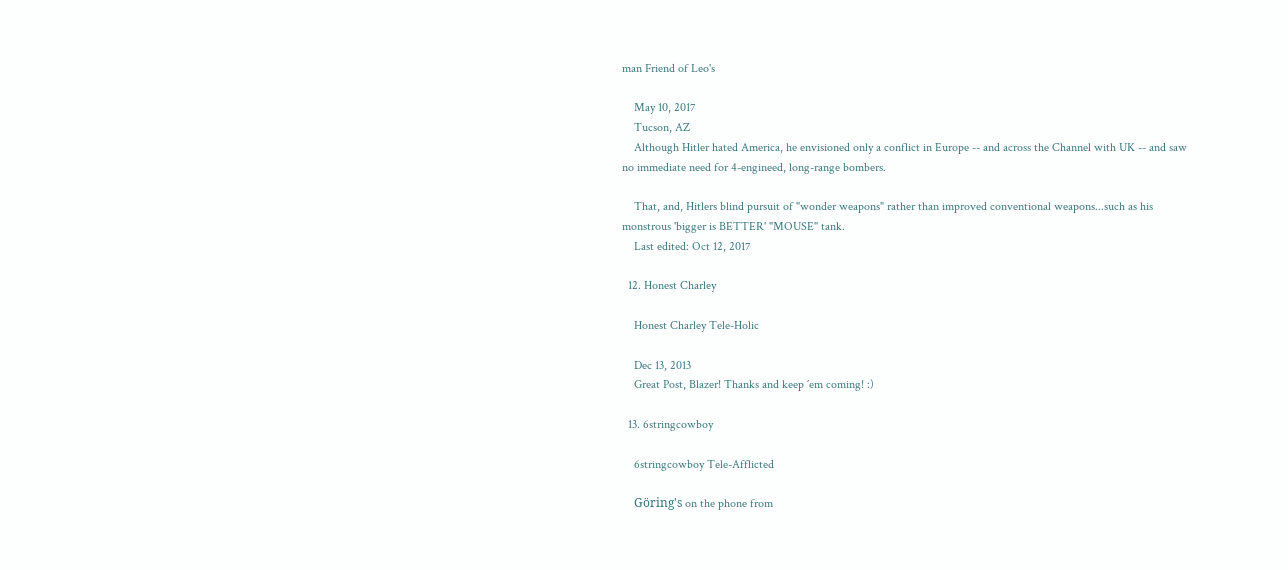man Friend of Leo's

    May 10, 2017
    Tucson, AZ
    Although Hitler hated America, he envisioned only a conflict in Europe -- and across the Channel with UK -- and saw no immediate need for 4-engineed, long-range bombers.

    That, and, Hitlers blind pursuit of "wonder weapons" rather than improved conventional weapons...such as his monstrous 'bigger is BETTER' "MOUSE" tank.
    Last edited: Oct 12, 2017

  12. Honest Charley

    Honest Charley Tele-Holic

    Dec 13, 2013
    Great Post, Blazer! Thanks and keep ´em coming! :)

  13. 6stringcowboy

    6stringcowboy Tele-Afflicted

    Göring's on the phone from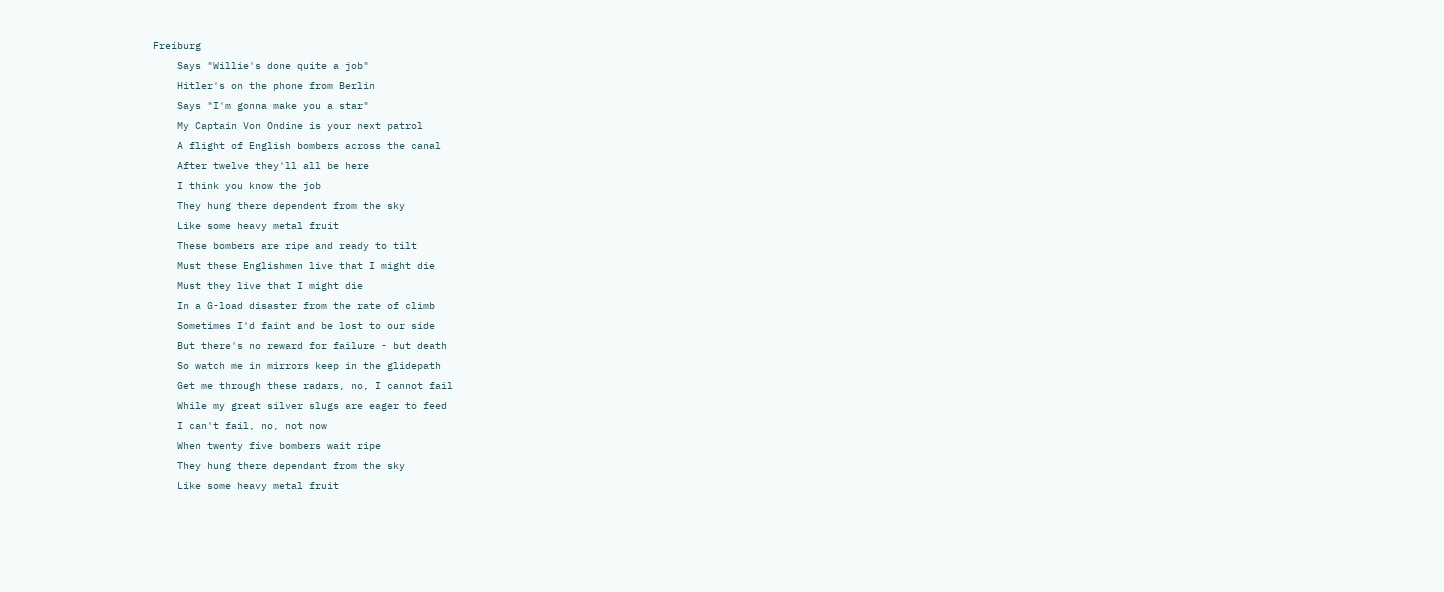Freiburg
    Says "Willie's done quite a job"
    Hitler's on the phone from Berlin
    Says "I'm gonna make you a star"
    My Captain Von Ondine is your next patrol
    A flight of English bombers across the canal
    After twelve they'll all be here
    I think you know the job
    They hung there dependent from the sky
    Like some heavy metal fruit
    These bombers are ripe and ready to tilt
    Must these Englishmen live that I might die
    Must they live that I might die
    In a G-load disaster from the rate of climb
    Sometimes I'd faint and be lost to our side
    But there's no reward for failure - but death
    So watch me in mirrors keep in the glidepath
    Get me through these radars, no, I cannot fail
    While my great silver slugs are eager to feed
    I can't fail, no, not now
    When twenty five bombers wait ripe
    They hung there dependant from the sky
    Like some heavy metal fruit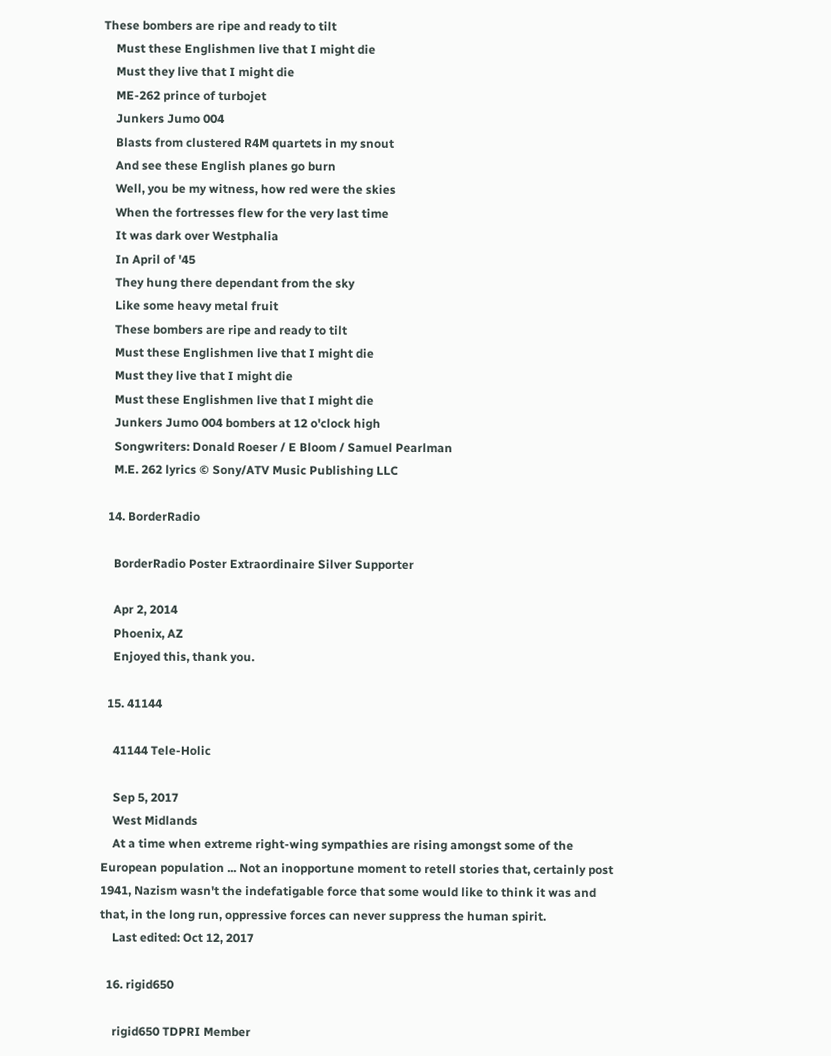These bombers are ripe and ready to tilt
    Must these Englishmen live that I might die
    Must they live that I might die
    ME-262 prince of turbojet
    Junkers Jumo 004
    Blasts from clustered R4M quartets in my snout
    And see these English planes go burn
    Well, you be my witness, how red were the skies
    When the fortresses flew for the very last time
    It was dark over Westphalia
    In April of '45
    They hung there dependant from the sky
    Like some heavy metal fruit
    These bombers are ripe and ready to tilt
    Must these Englishmen live that I might die
    Must they live that I might die
    Must these Englishmen live that I might die
    Junkers Jumo 004 bombers at 12 o'clock high
    Songwriters: Donald Roeser / E Bloom / Samuel Pearlman
    M.E. 262 lyrics © Sony/ATV Music Publishing LLC

  14. BorderRadio

    BorderRadio Poster Extraordinaire Silver Supporter

    Apr 2, 2014
    Phoenix, AZ
    Enjoyed this, thank you.

  15. 41144

    41144 Tele-Holic

    Sep 5, 2017
    West Midlands
    At a time when extreme right-wing sympathies are rising amongst some of the European population ... Not an inopportune moment to retell stories that, certainly post 1941, Nazism wasn't the indefatigable force that some would like to think it was and that, in the long run, oppressive forces can never suppress the human spirit.
    Last edited: Oct 12, 2017

  16. rigid650

    rigid650 TDPRI Member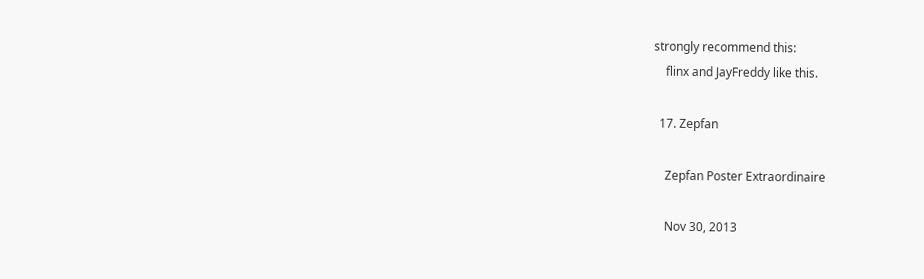strongly recommend this:
    flinx and JayFreddy like this.

  17. Zepfan

    Zepfan Poster Extraordinaire

    Nov 30, 2013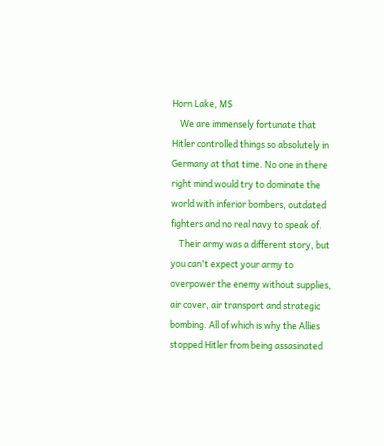Horn Lake, MS
    We are immensely fortunate that Hitler controlled things so absolutely in Germany at that time. No one in there right mind would try to dominate the world with inferior bombers, outdated fighters and no real navy to speak of.
    Their army was a different story, but you can't expect your army to overpower the enemy without supplies, air cover, air transport and strategic bombing. All of which is why the Allies stopped Hitler from being assasinated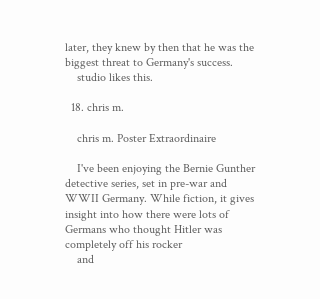later, they knew by then that he was the biggest threat to Germany's success.
    studio likes this.

  18. chris m.

    chris m. Poster Extraordinaire

    I've been enjoying the Bernie Gunther detective series, set in pre-war and WWII Germany. While fiction, it gives insight into how there were lots of Germans who thought Hitler was completely off his rocker
    and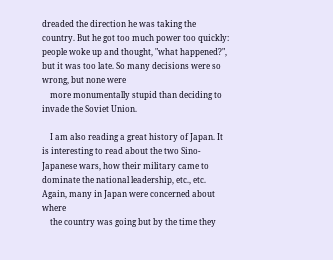dreaded the direction he was taking the country. But he got too much power too quickly: people woke up and thought, "what happened?", but it was too late. So many decisions were so wrong, but none were
    more monumentally stupid than deciding to invade the Soviet Union.

    I am also reading a great history of Japan. It is interesting to read about the two Sino-Japanese wars, how their military came to dominate the national leadership, etc., etc. Again, many in Japan were concerned about where
    the country was going but by the time they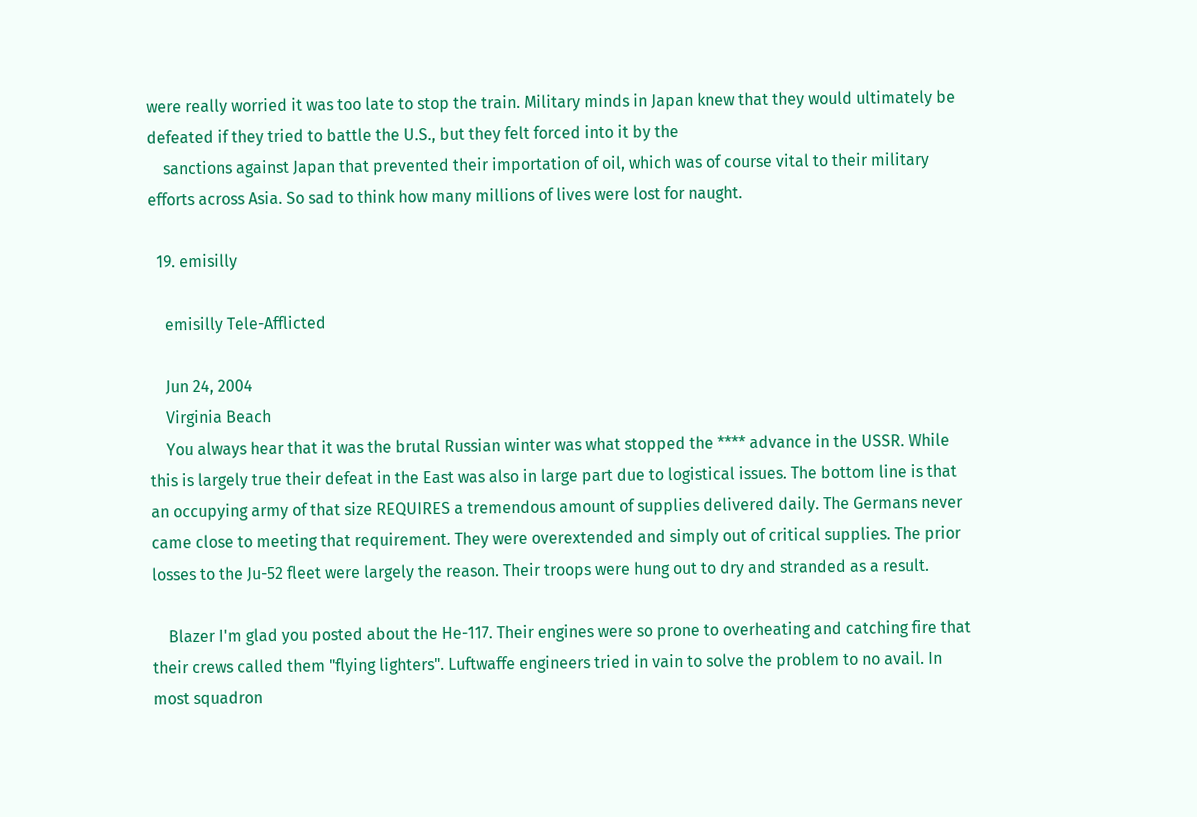were really worried it was too late to stop the train. Military minds in Japan knew that they would ultimately be defeated if they tried to battle the U.S., but they felt forced into it by the
    sanctions against Japan that prevented their importation of oil, which was of course vital to their military efforts across Asia. So sad to think how many millions of lives were lost for naught.

  19. emisilly

    emisilly Tele-Afflicted

    Jun 24, 2004
    Virginia Beach
    You always hear that it was the brutal Russian winter was what stopped the **** advance in the USSR. While this is largely true their defeat in the East was also in large part due to logistical issues. The bottom line is that an occupying army of that size REQUIRES a tremendous amount of supplies delivered daily. The Germans never came close to meeting that requirement. They were overextended and simply out of critical supplies. The prior losses to the Ju-52 fleet were largely the reason. Their troops were hung out to dry and stranded as a result.

    Blazer I'm glad you posted about the He-117. Their engines were so prone to overheating and catching fire that their crews called them "flying lighters". Luftwaffe engineers tried in vain to solve the problem to no avail. In most squadron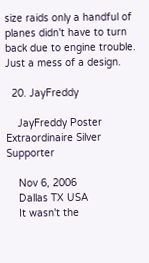size raids only a handful of planes didn't have to turn back due to engine trouble. Just a mess of a design.

  20. JayFreddy

    JayFreddy Poster Extraordinaire Silver Supporter

    Nov 6, 2006
    Dallas TX USA
    It wasn't the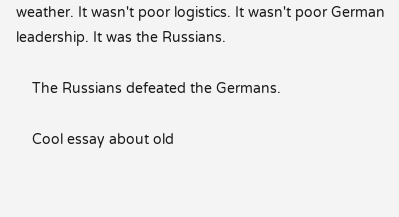weather. It wasn't poor logistics. It wasn't poor German leadership. It was the Russians.

    The Russians defeated the Germans.

    Cool essay about old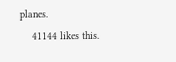planes.
    41144 likes this.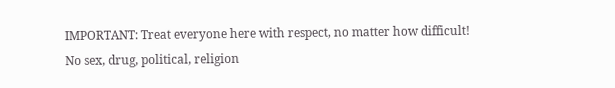IMPORTANT: Treat everyone here with respect, no matter how difficult!
No sex, drug, political, religion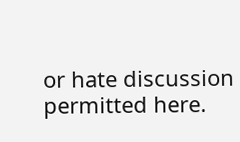or hate discussion permitted here.